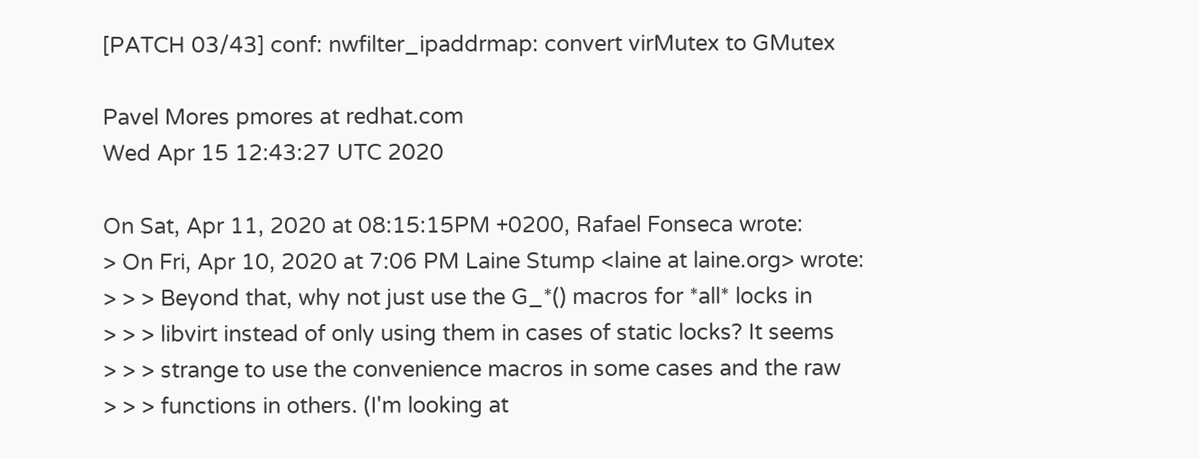[PATCH 03/43] conf: nwfilter_ipaddrmap: convert virMutex to GMutex

Pavel Mores pmores at redhat.com
Wed Apr 15 12:43:27 UTC 2020

On Sat, Apr 11, 2020 at 08:15:15PM +0200, Rafael Fonseca wrote:
> On Fri, Apr 10, 2020 at 7:06 PM Laine Stump <laine at laine.org> wrote:
> > > Beyond that, why not just use the G_*() macros for *all* locks in
> > > libvirt instead of only using them in cases of static locks? It seems
> > > strange to use the convenience macros in some cases and the raw
> > > functions in others. (I'm looking at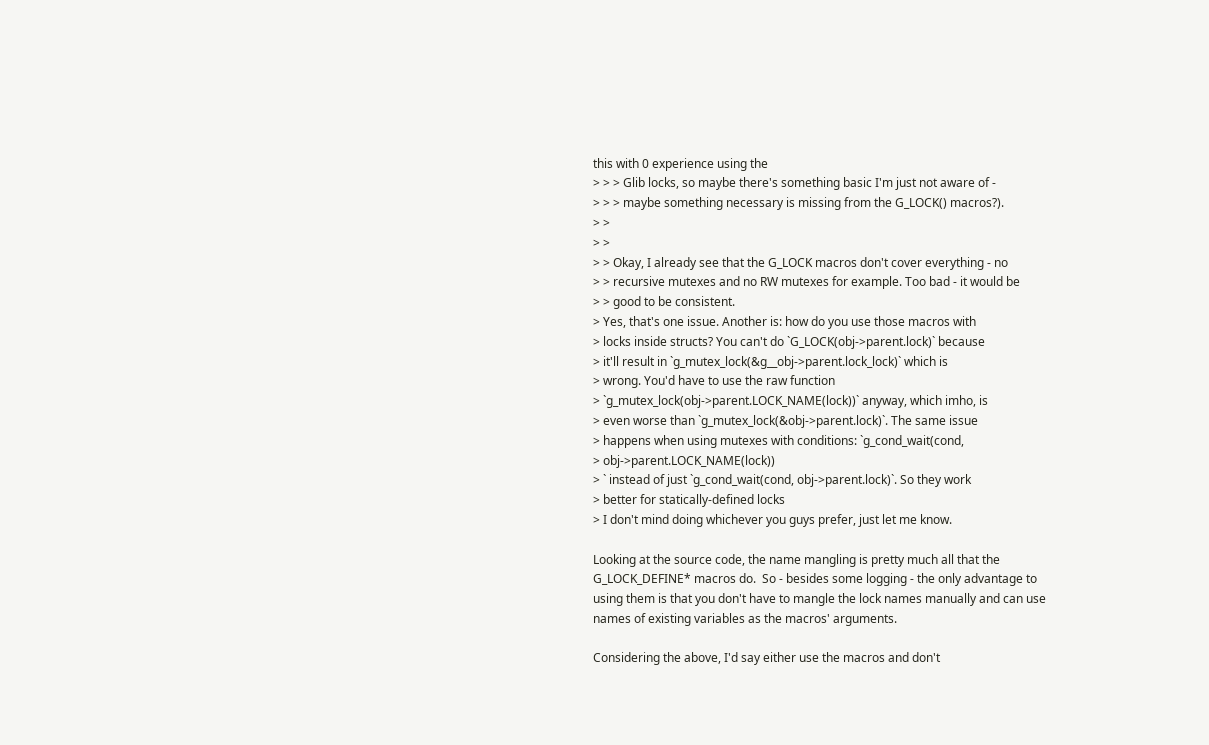this with 0 experience using the
> > > Glib locks, so maybe there's something basic I'm just not aware of -
> > > maybe something necessary is missing from the G_LOCK() macros?).
> >
> >
> > Okay, I already see that the G_LOCK macros don't cover everything - no
> > recursive mutexes and no RW mutexes for example. Too bad - it would be
> > good to be consistent.
> Yes, that's one issue. Another is: how do you use those macros with
> locks inside structs? You can't do `G_LOCK(obj->parent.lock)` because
> it'll result in `g_mutex_lock(&g__obj->parent.lock_lock)` which is
> wrong. You'd have to use the raw function
> `g_mutex_lock(obj->parent.LOCK_NAME(lock))` anyway, which imho, is
> even worse than `g_mutex_lock(&obj->parent.lock)`. The same issue
> happens when using mutexes with conditions: `g_cond_wait(cond,
> obj->parent.LOCK_NAME(lock))
> ` instead of just `g_cond_wait(cond, obj->parent.lock)`. So they work
> better for statically-defined locks
> I don't mind doing whichever you guys prefer, just let me know.

Looking at the source code, the name mangling is pretty much all that the
G_LOCK_DEFINE* macros do.  So - besides some logging - the only advantage to
using them is that you don't have to mangle the lock names manually and can use
names of existing variables as the macros' arguments.

Considering the above, I'd say either use the macros and don't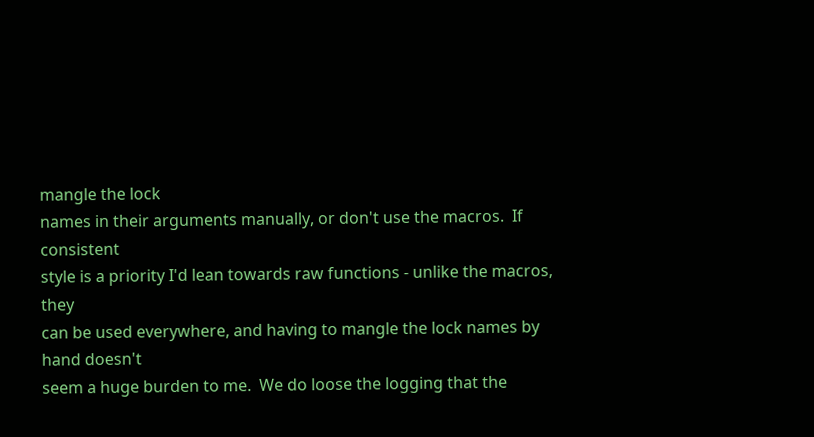mangle the lock
names in their arguments manually, or don't use the macros.  If consistent
style is a priority I'd lean towards raw functions - unlike the macros, they
can be used everywhere, and having to mangle the lock names by hand doesn't
seem a huge burden to me.  We do loose the logging that the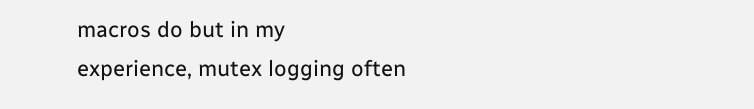macros do but in my
experience, mutex logging often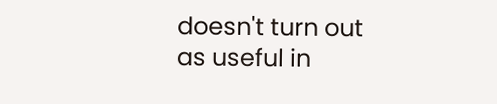doesn't turn out as useful in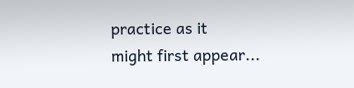practice as it
might first appear...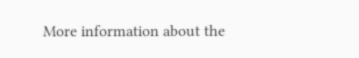More information about the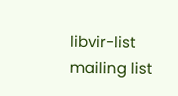libvir-list mailing list